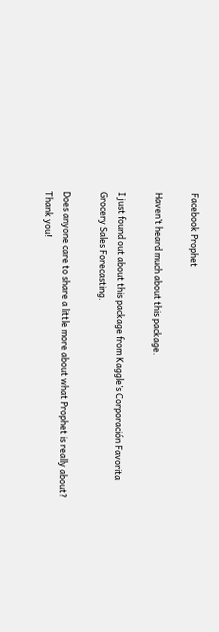Facebook Prophet

Haven’t heard much about this package.

I just found out about this package from Kaggle’s Corporación Favorita Grocery Sales Forecasting.

Does anyone care to share a little more about what Prophet is really about? Thank you!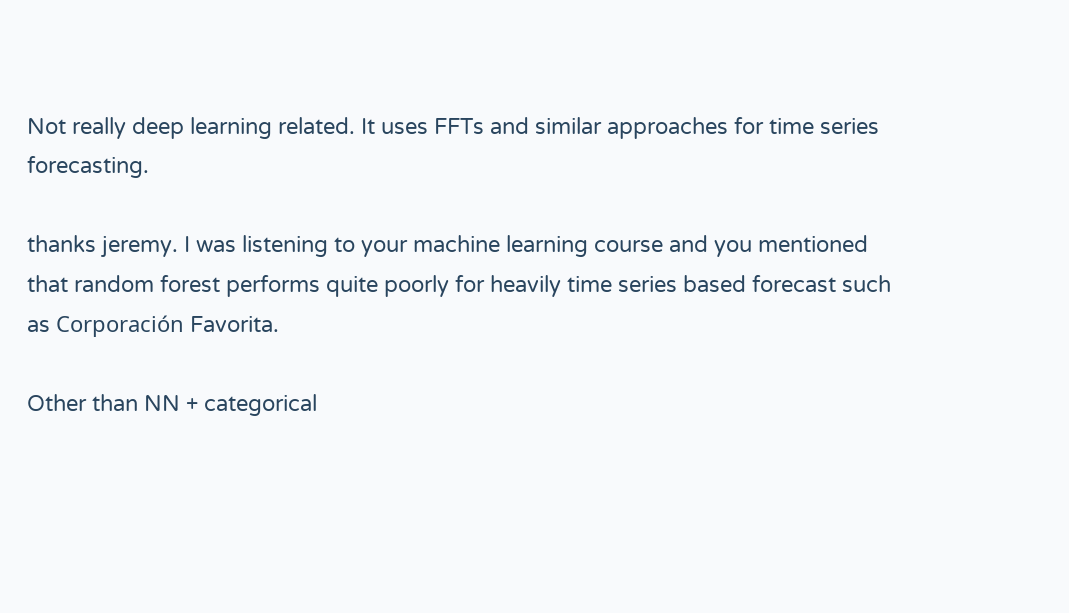Not really deep learning related. It uses FFTs and similar approaches for time series forecasting.

thanks jeremy. I was listening to your machine learning course and you mentioned that random forest performs quite poorly for heavily time series based forecast such as Corporación Favorita.

Other than NN + categorical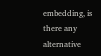embedding, is there any alternative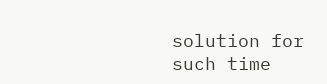solution for such time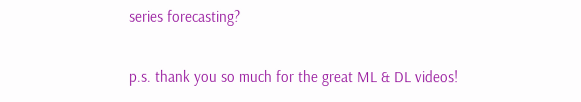series forecasting?

p.s. thank you so much for the great ML & DL videos!